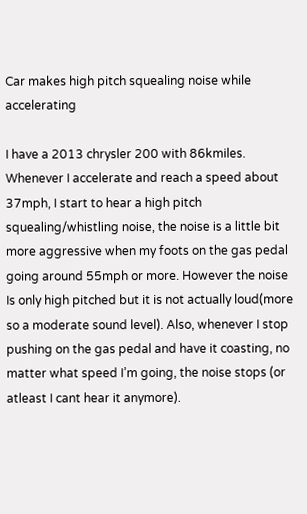Car makes high pitch squealing noise while accelerating

I have a 2013 chrysler 200 with 86kmiles. Whenever I accelerate and reach a speed about 37mph, I start to hear a high pitch squealing/whistling noise, the noise is a little bit more aggressive when my foots on the gas pedal going around 55mph or more. However the noise Is only high pitched but it is not actually loud(more so a moderate sound level). Also, whenever I stop pushing on the gas pedal and have it coasting, no matter what speed I’m going, the noise stops (or atleast I cant hear it anymore).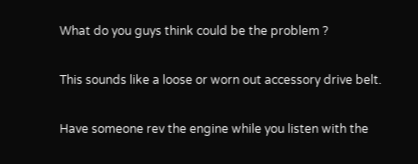What do you guys think could be the problem ?

This sounds like a loose or worn out accessory drive belt.

Have someone rev the engine while you listen with the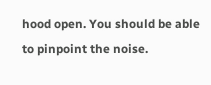hood open. You should be able to pinpoint the noise.